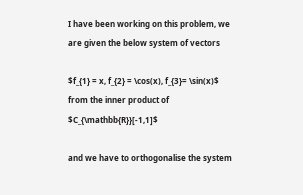I have been working on this problem, we are given the below system of vectors

$f_{1} = x, f_{2} = \cos(x), f_{3}= \sin(x)$ from the inner product of $C_{\mathbb{R}}[-1,1]$

and we have to orthogonalise the system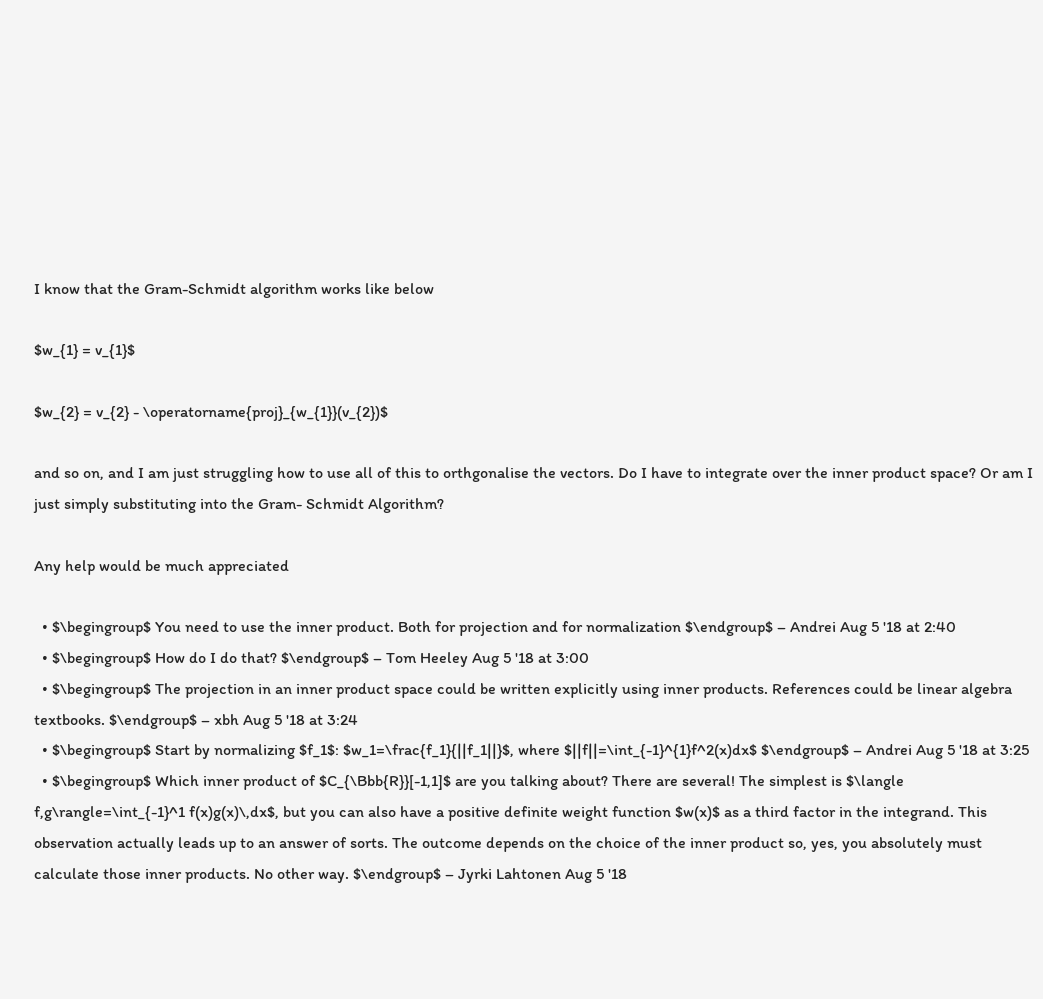I know that the Gram-Schmidt algorithm works like below

$w_{1} = v_{1}$

$w_{2} = v_{2} - \operatorname{proj}_{w_{1}}(v_{2})$

and so on, and I am just struggling how to use all of this to orthgonalise the vectors. Do I have to integrate over the inner product space? Or am I just simply substituting into the Gram- Schmidt Algorithm?

Any help would be much appreciated

  • $\begingroup$ You need to use the inner product. Both for projection and for normalization $\endgroup$ – Andrei Aug 5 '18 at 2:40
  • $\begingroup$ How do I do that? $\endgroup$ – Tom Heeley Aug 5 '18 at 3:00
  • $\begingroup$ The projection in an inner product space could be written explicitly using inner products. References could be linear algebra textbooks. $\endgroup$ – xbh Aug 5 '18 at 3:24
  • $\begingroup$ Start by normalizing $f_1$: $w_1=\frac{f_1}{||f_1||}$, where $||f||=\int_{-1}^{1}f^2(x)dx$ $\endgroup$ – Andrei Aug 5 '18 at 3:25
  • $\begingroup$ Which inner product of $C_{\Bbb{R}}[-1,1]$ are you talking about? There are several! The simplest is $\langle f,g\rangle=\int_{-1}^1 f(x)g(x)\,dx$, but you can also have a positive definite weight function $w(x)$ as a third factor in the integrand. This observation actually leads up to an answer of sorts. The outcome depends on the choice of the inner product so, yes, you absolutely must calculate those inner products. No other way. $\endgroup$ – Jyrki Lahtonen Aug 5 '18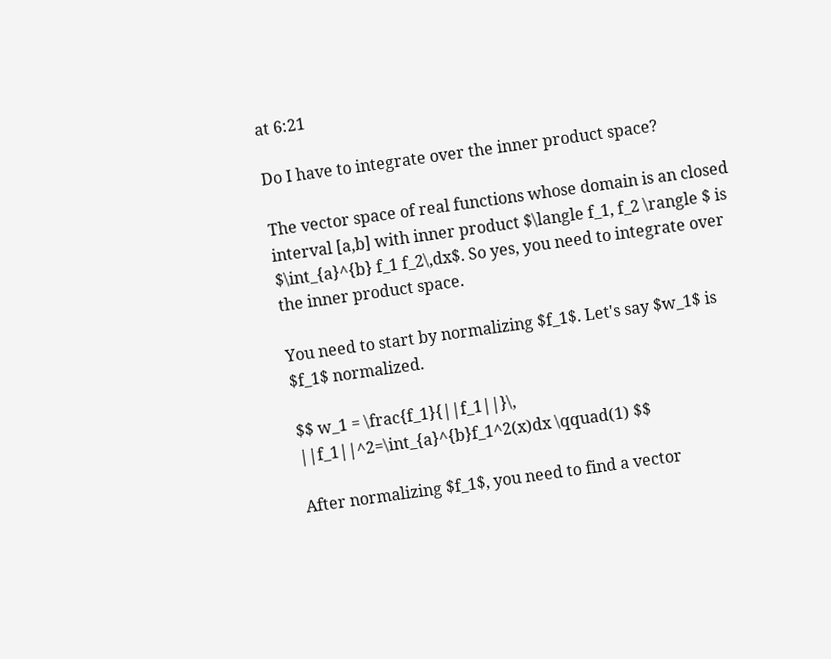at 6:21

Do I have to integrate over the inner product space?

The vector space of real functions whose domain is an closed interval [a,b] with inner product $\langle f_1, f_2 \rangle $ is $\int_{a}^{b} f_1 f_2\,dx$. So yes, you need to integrate over the inner product space.

You need to start by normalizing $f_1$. Let's say $w_1$ is $f_1$ normalized.

$$ w_1 = \frac{f_1}{||f_1||}\, ||f_1||^2=\int_{a}^{b}f_1^2(x)dx \qquad(1) $$

After normalizing $f_1$, you need to find a vector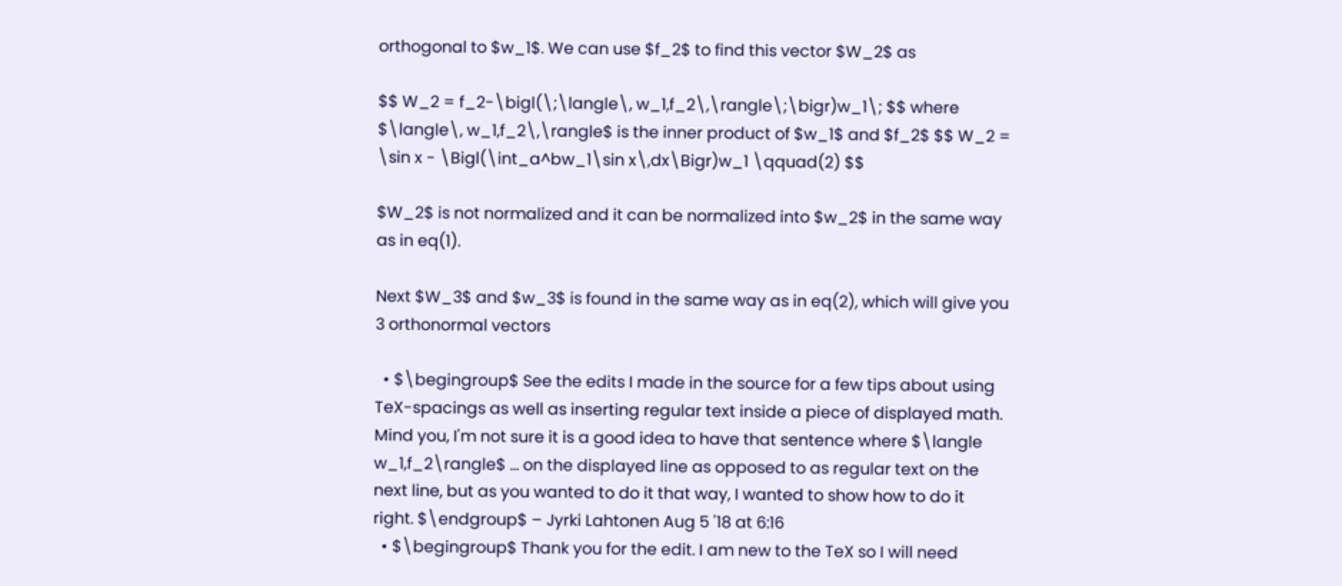orthogonal to $w_1$. We can use $f_2$ to find this vector $W_2$ as

$$ W_2 = f_2-\bigl(\;\langle\, w_1,f_2\,\rangle\;\bigr)w_1\; $$ where $\langle\, w_1,f_2\,\rangle$ is the inner product of $w_1$ and $f_2$ $$ W_2 = \sin x - \Bigl(\int_a^bw_1\sin x\,dx\Bigr)w_1 \qquad(2) $$

$W_2$ is not normalized and it can be normalized into $w_2$ in the same way as in eq(1).

Next $W_3$ and $w_3$ is found in the same way as in eq(2), which will give you 3 orthonormal vectors

  • $\begingroup$ See the edits I made in the source for a few tips about using TeX-spacings as well as inserting regular text inside a piece of displayed math. Mind you, I'm not sure it is a good idea to have that sentence where $\langle w_1,f_2\rangle$ ... on the displayed line as opposed to as regular text on the next line, but as you wanted to do it that way, I wanted to show how to do it right. $\endgroup$ – Jyrki Lahtonen Aug 5 '18 at 6:16
  • $\begingroup$ Thank you for the edit. I am new to the TeX so I will need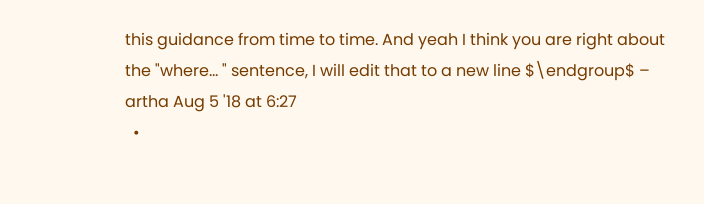this guidance from time to time. And yeah I think you are right about the "where... " sentence, I will edit that to a new line $\endgroup$ – artha Aug 5 '18 at 6:27
  •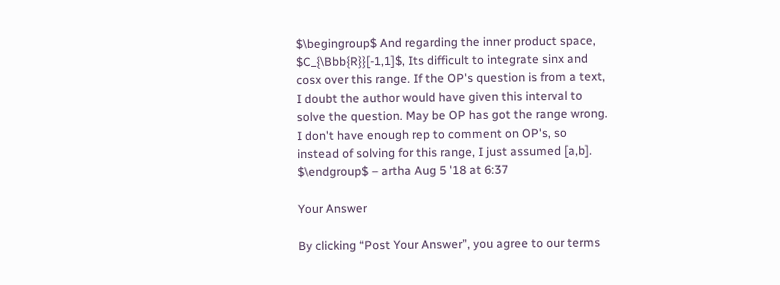$\begingroup$ And regarding the inner product space, $C_{\Bbb{R}}[-1,1]$, Its difficult to integrate sinx and cosx over this range. If the OP's question is from a text, I doubt the author would have given this interval to solve the question. May be OP has got the range wrong. I don't have enough rep to comment on OP's, so instead of solving for this range, I just assumed [a,b]. $\endgroup$ – artha Aug 5 '18 at 6:37

Your Answer

By clicking “Post Your Answer”, you agree to our terms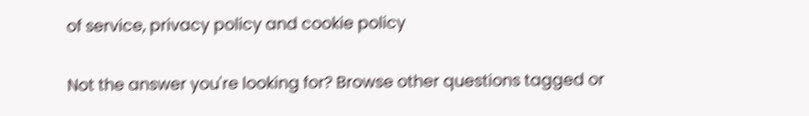of service, privacy policy and cookie policy

Not the answer you're looking for? Browse other questions tagged or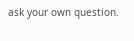ask your own question.